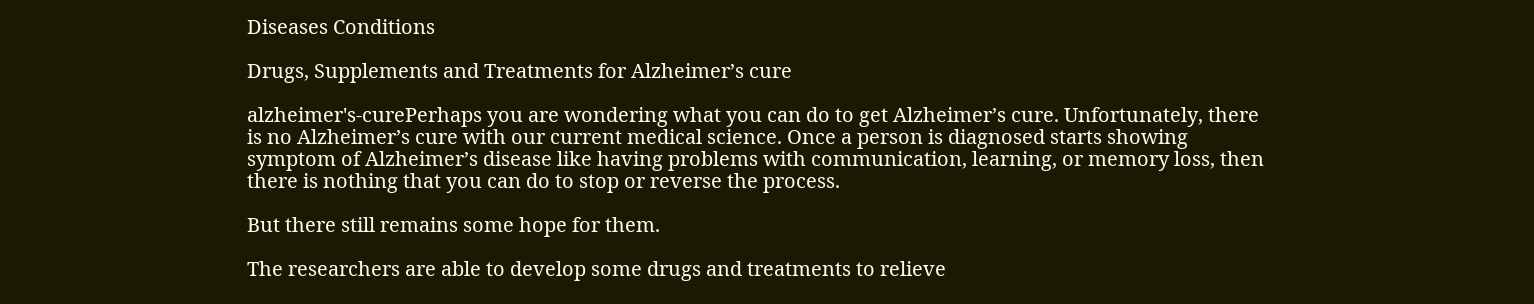Diseases Conditions

Drugs, Supplements and Treatments for Alzheimer’s cure

alzheimer's-curePerhaps you are wondering what you can do to get Alzheimer’s cure. Unfortunately, there is no Alzheimer’s cure with our current medical science. Once a person is diagnosed starts showing symptom of Alzheimer’s disease like having problems with communication, learning, or memory loss, then there is nothing that you can do to stop or reverse the process.

But there still remains some hope for them.

The researchers are able to develop some drugs and treatments to relieve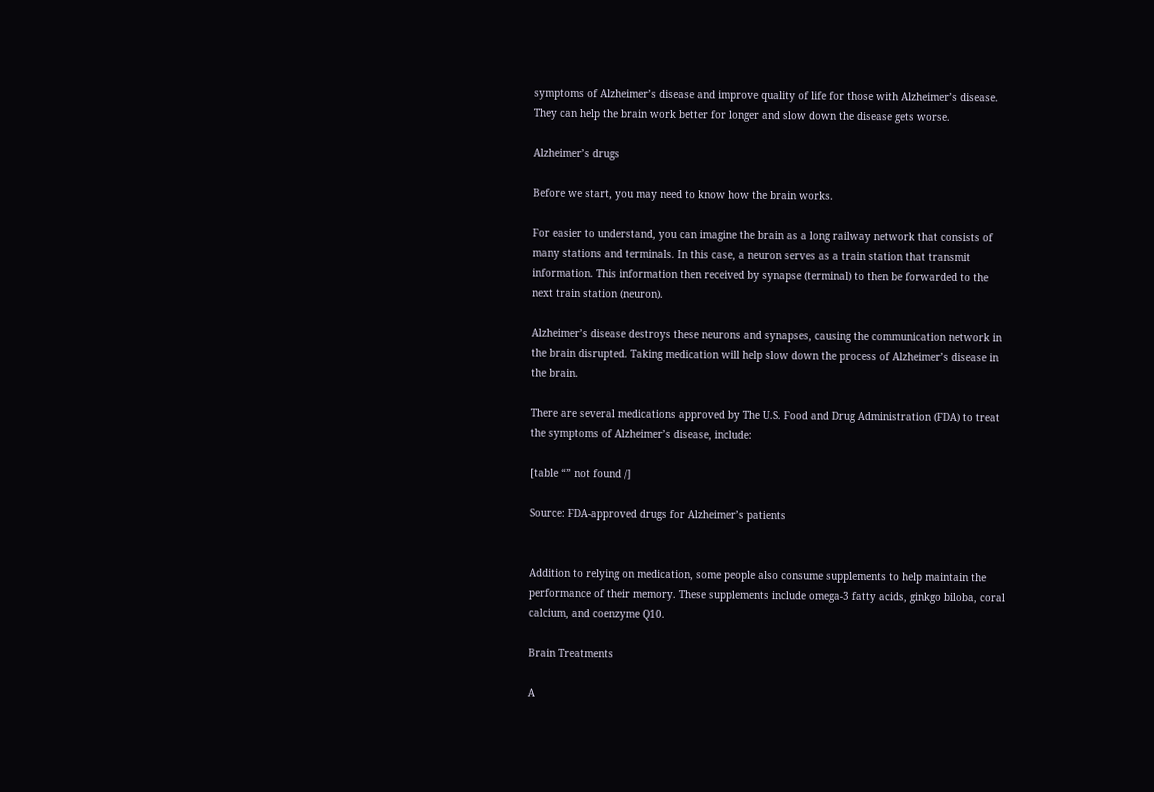symptoms of Alzheimer’s disease and improve quality of life for those with Alzheimer’s disease. They can help the brain work better for longer and slow down the disease gets worse.

Alzheimer’s drugs

Before we start, you may need to know how the brain works.

For easier to understand, you can imagine the brain as a long railway network that consists of many stations and terminals. In this case, a neuron serves as a train station that transmit information. This information then received by synapse (terminal) to then be forwarded to the next train station (neuron).

Alzheimer’s disease destroys these neurons and synapses, causing the communication network in the brain disrupted. Taking medication will help slow down the process of Alzheimer’s disease in the brain.

There are several medications approved by The U.S. Food and Drug Administration (FDA) to treat the symptoms of Alzheimer’s disease, include:

[table “” not found /]

Source: FDA-approved drugs for Alzheimer’s patients


Addition to relying on medication, some people also consume supplements to help maintain the performance of their memory. These supplements include omega-3 fatty acids, ginkgo biloba, coral calcium, and coenzyme Q10.

Brain Treatments

A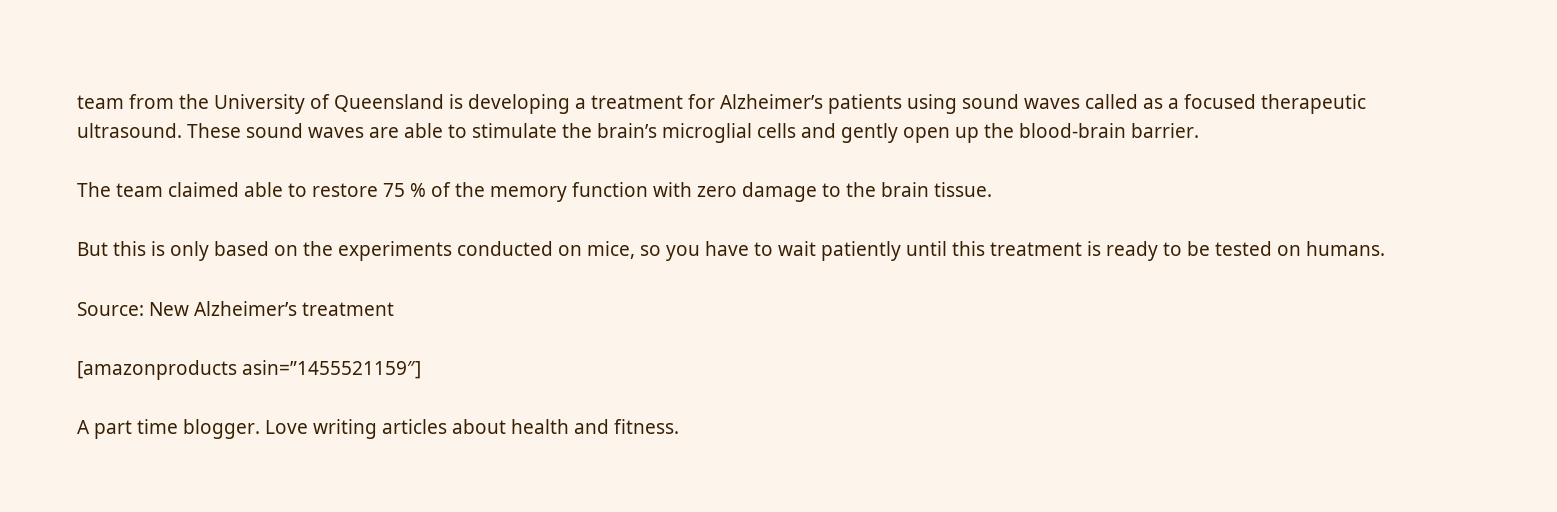team from the University of Queensland is developing a treatment for Alzheimer’s patients using sound waves called as a focused therapeutic ultrasound. These sound waves are able to stimulate the brain’s microglial cells and gently open up the blood-brain barrier.

The team claimed able to restore 75 % of the memory function with zero damage to the brain tissue.

But this is only based on the experiments conducted on mice, so you have to wait patiently until this treatment is ready to be tested on humans.

Source: New Alzheimer’s treatment

[amazonproducts asin=”1455521159″]

A part time blogger. Love writing articles about health and fitness.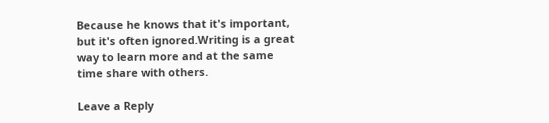Because he knows that it's important, but it's often ignored.Writing is a great way to learn more and at the same time share with others.

Leave a Reply